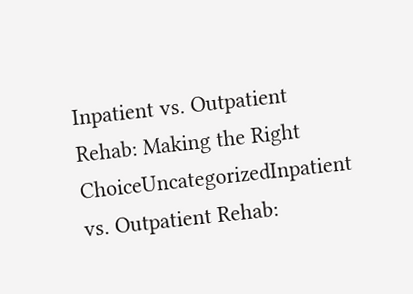Inpatient vs. Outpatient Rehab: Making the Right ChoiceUncategorizedInpatient vs. Outpatient Rehab: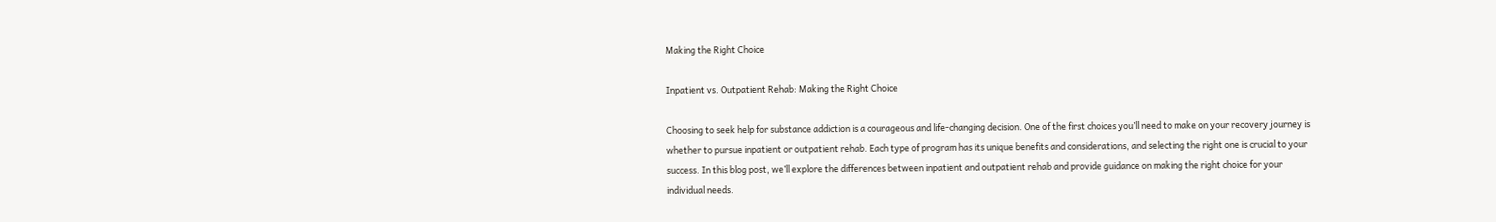Making the Right Choice

Inpatient vs. Outpatient Rehab: Making the Right Choice

Choosing to seek help for substance addiction is a courageous and life-changing decision. One of the first choices you’ll need to make on your recovery journey is whether to pursue inpatient or outpatient rehab. Each type of program has its unique benefits and considerations, and selecting the right one is crucial to your success. In this blog post, we’ll explore the differences between inpatient and outpatient rehab and provide guidance on making the right choice for your individual needs.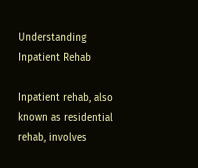Understanding Inpatient Rehab

Inpatient rehab, also known as residential rehab, involves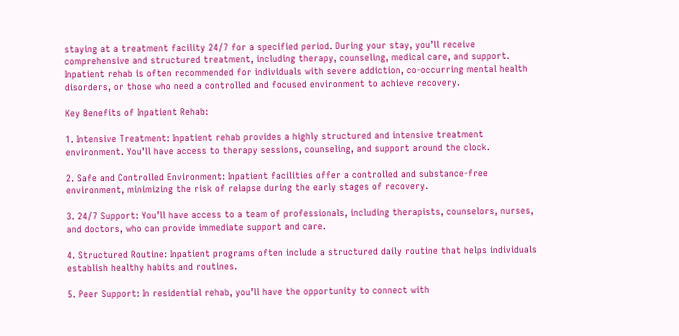staying at a treatment facility 24/7 for a specified period. During your stay, you’ll receive comprehensive and structured treatment, including therapy, counseling, medical care, and support. Inpatient rehab is often recommended for individuals with severe addiction, co-occurring mental health disorders, or those who need a controlled and focused environment to achieve recovery.

Key Benefits of Inpatient Rehab:

1. Intensive Treatment: Inpatient rehab provides a highly structured and intensive treatment environment. You’ll have access to therapy sessions, counseling, and support around the clock.

2. Safe and Controlled Environment: Inpatient facilities offer a controlled and substance-free environment, minimizing the risk of relapse during the early stages of recovery.

3. 24/7 Support: You’ll have access to a team of professionals, including therapists, counselors, nurses, and doctors, who can provide immediate support and care.

4. Structured Routine: Inpatient programs often include a structured daily routine that helps individuals establish healthy habits and routines.

5. Peer Support: In residential rehab, you’ll have the opportunity to connect with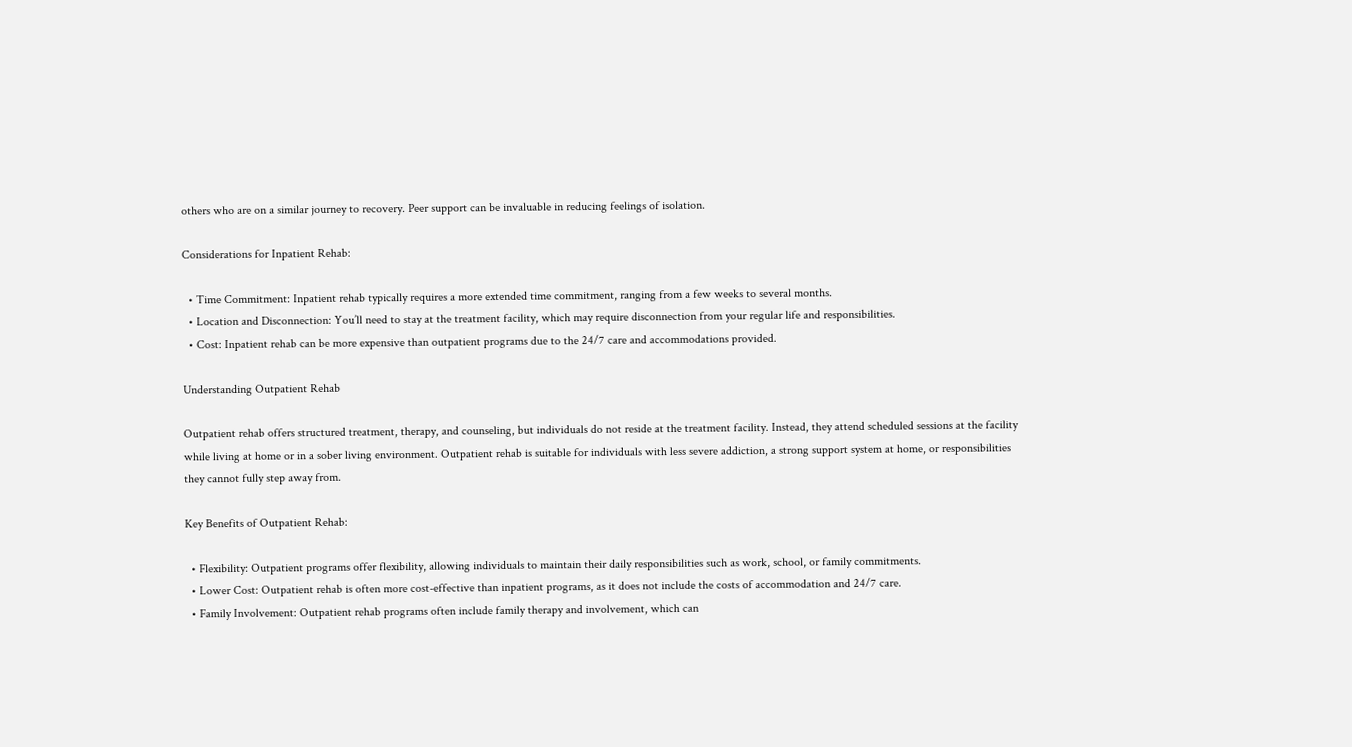others who are on a similar journey to recovery. Peer support can be invaluable in reducing feelings of isolation.

Considerations for Inpatient Rehab:

  • Time Commitment: Inpatient rehab typically requires a more extended time commitment, ranging from a few weeks to several months.
  • Location and Disconnection: You’ll need to stay at the treatment facility, which may require disconnection from your regular life and responsibilities.
  • Cost: Inpatient rehab can be more expensive than outpatient programs due to the 24/7 care and accommodations provided.

Understanding Outpatient Rehab

Outpatient rehab offers structured treatment, therapy, and counseling, but individuals do not reside at the treatment facility. Instead, they attend scheduled sessions at the facility while living at home or in a sober living environment. Outpatient rehab is suitable for individuals with less severe addiction, a strong support system at home, or responsibilities they cannot fully step away from.

Key Benefits of Outpatient Rehab:

  • Flexibility: Outpatient programs offer flexibility, allowing individuals to maintain their daily responsibilities such as work, school, or family commitments.
  • Lower Cost: Outpatient rehab is often more cost-effective than inpatient programs, as it does not include the costs of accommodation and 24/7 care.
  • Family Involvement: Outpatient rehab programs often include family therapy and involvement, which can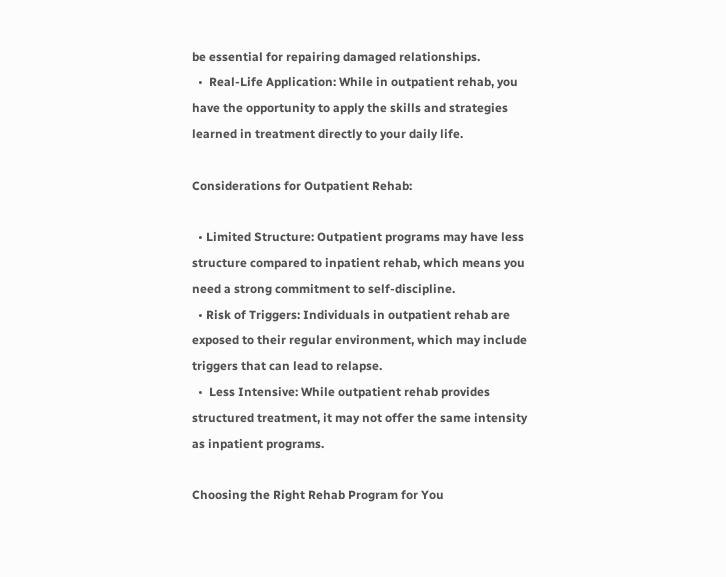be essential for repairing damaged relationships.
  •  Real-Life Application: While in outpatient rehab, you have the opportunity to apply the skills and strategies learned in treatment directly to your daily life.

Considerations for Outpatient Rehab:

  • Limited Structure: Outpatient programs may have less structure compared to inpatient rehab, which means you need a strong commitment to self-discipline.
  • Risk of Triggers: Individuals in outpatient rehab are exposed to their regular environment, which may include triggers that can lead to relapse.
  •  Less Intensive: While outpatient rehab provides structured treatment, it may not offer the same intensity as inpatient programs.

Choosing the Right Rehab Program for You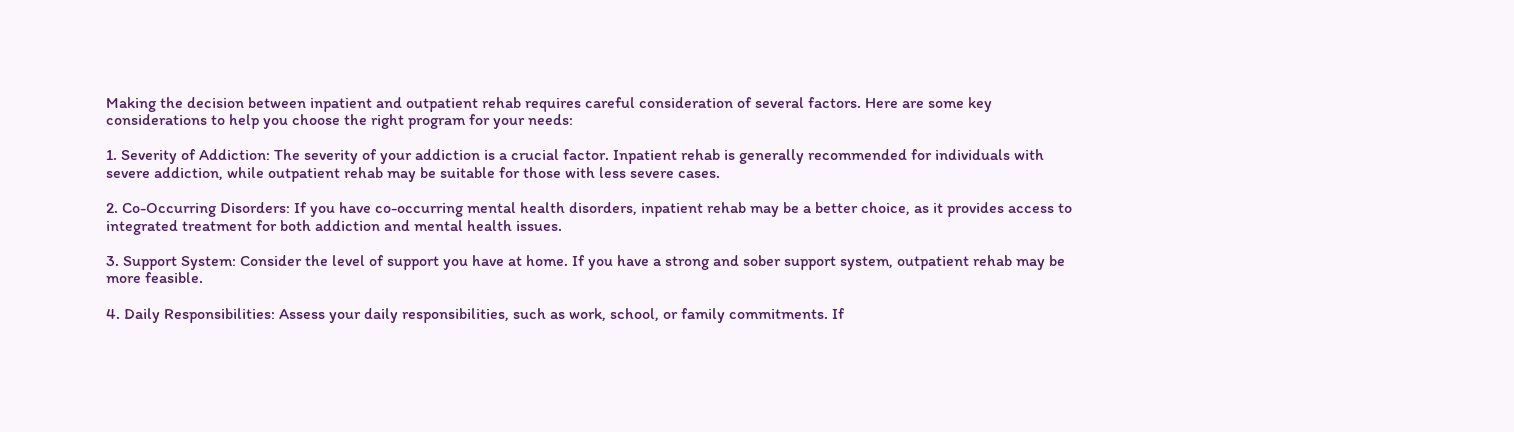Making the decision between inpatient and outpatient rehab requires careful consideration of several factors. Here are some key considerations to help you choose the right program for your needs:

1. Severity of Addiction: The severity of your addiction is a crucial factor. Inpatient rehab is generally recommended for individuals with severe addiction, while outpatient rehab may be suitable for those with less severe cases.

2. Co-Occurring Disorders: If you have co-occurring mental health disorders, inpatient rehab may be a better choice, as it provides access to integrated treatment for both addiction and mental health issues.

3. Support System: Consider the level of support you have at home. If you have a strong and sober support system, outpatient rehab may be more feasible.

4. Daily Responsibilities: Assess your daily responsibilities, such as work, school, or family commitments. If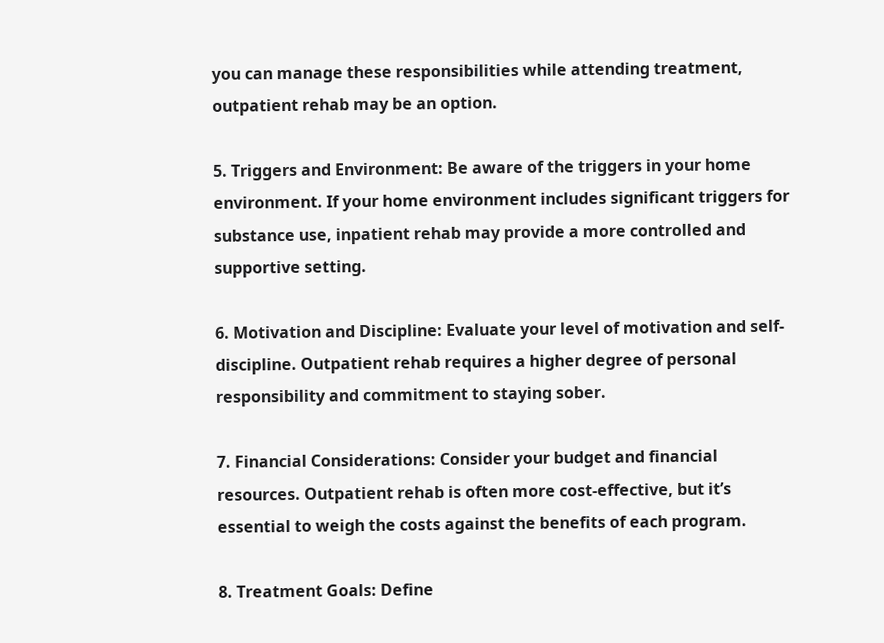you can manage these responsibilities while attending treatment, outpatient rehab may be an option.

5. Triggers and Environment: Be aware of the triggers in your home environment. If your home environment includes significant triggers for substance use, inpatient rehab may provide a more controlled and supportive setting.

6. Motivation and Discipline: Evaluate your level of motivation and self-discipline. Outpatient rehab requires a higher degree of personal responsibility and commitment to staying sober.

7. Financial Considerations: Consider your budget and financial resources. Outpatient rehab is often more cost-effective, but it’s essential to weigh the costs against the benefits of each program.

8. Treatment Goals: Define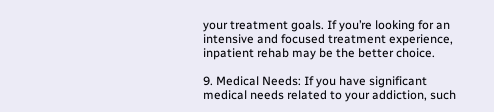your treatment goals. If you’re looking for an intensive and focused treatment experience, inpatient rehab may be the better choice.

9. Medical Needs: If you have significant medical needs related to your addiction, such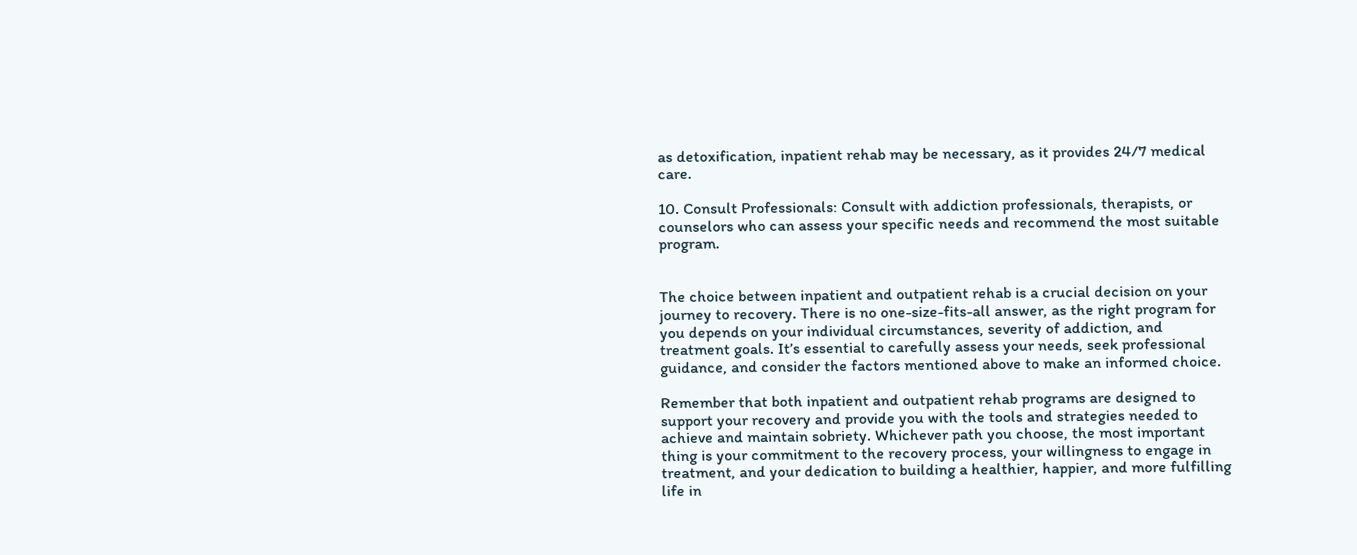as detoxification, inpatient rehab may be necessary, as it provides 24/7 medical care.

10. Consult Professionals: Consult with addiction professionals, therapists, or counselors who can assess your specific needs and recommend the most suitable program.


The choice between inpatient and outpatient rehab is a crucial decision on your journey to recovery. There is no one-size-fits-all answer, as the right program for you depends on your individual circumstances, severity of addiction, and treatment goals. It’s essential to carefully assess your needs, seek professional guidance, and consider the factors mentioned above to make an informed choice.

Remember that both inpatient and outpatient rehab programs are designed to support your recovery and provide you with the tools and strategies needed to achieve and maintain sobriety. Whichever path you choose, the most important thing is your commitment to the recovery process, your willingness to engage in treatment, and your dedication to building a healthier, happier, and more fulfilling life in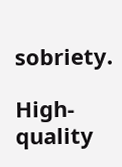sobriety.

High-quality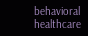behavioral healthcare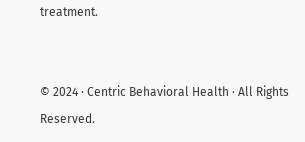treatment.


© 2024 · Centric Behavioral Health · All Rights Reserved.